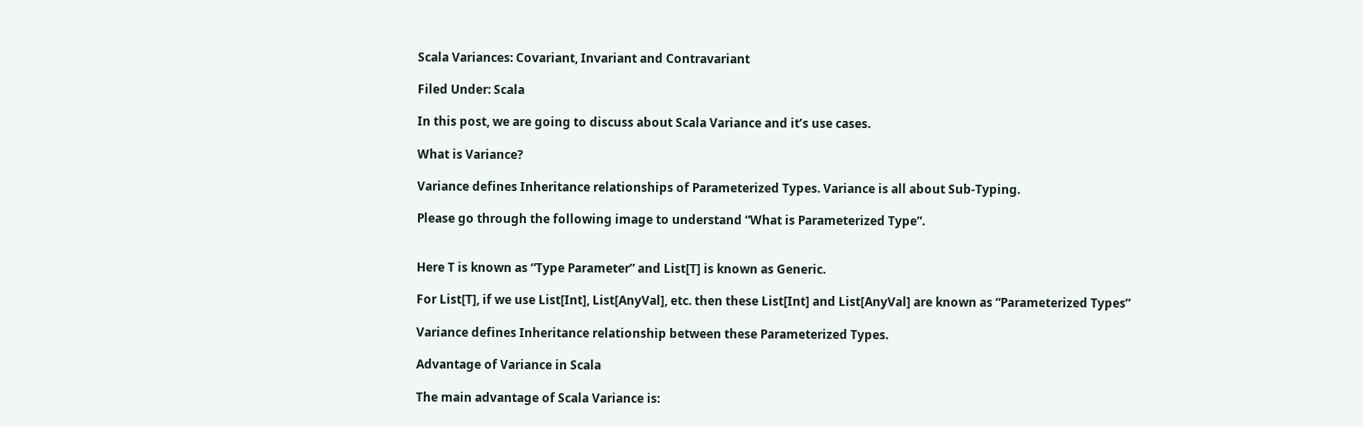Scala Variances: Covariant, Invariant and Contravariant

Filed Under: Scala

In this post, we are going to discuss about Scala Variance and it’s use cases.

What is Variance?

Variance defines Inheritance relationships of Parameterized Types. Variance is all about Sub-Typing.

Please go through the following image to understand “What is Parameterized Type”.


Here T is known as “Type Parameter” and List[T] is known as Generic.

For List[T], if we use List[Int], List[AnyVal], etc. then these List[Int] and List[AnyVal] are known as “Parameterized Types”

Variance defines Inheritance relationship between these Parameterized Types.

Advantage of Variance in Scala

The main advantage of Scala Variance is: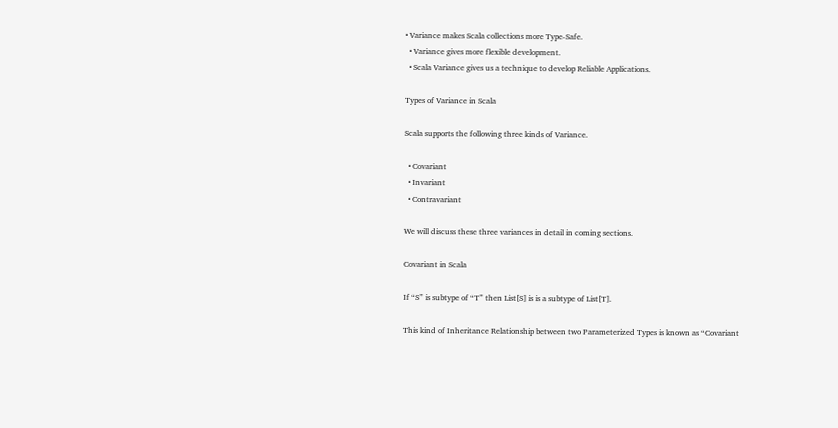• Variance makes Scala collections more Type-Safe.
  • Variance gives more flexible development.
  • Scala Variance gives us a technique to develop Reliable Applications.

Types of Variance in Scala

Scala supports the following three kinds of Variance.

  • Covariant
  • Invariant
  • Contravariant

We will discuss these three variances in detail in coming sections.

Covariant in Scala

If “S” is subtype of “T” then List[S] is is a subtype of List[T].

This kind of Inheritance Relationship between two Parameterized Types is known as “Covariant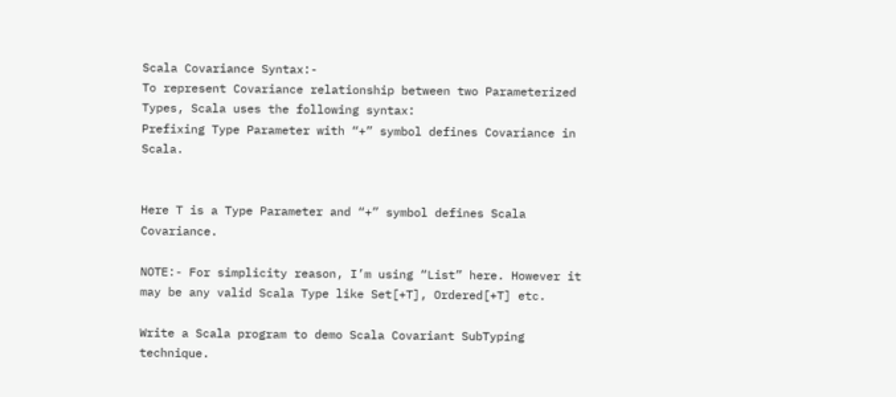Scala Covariance Syntax:-
To represent Covariance relationship between two Parameterized Types, Scala uses the following syntax:
Prefixing Type Parameter with “+” symbol defines Covariance in Scala.


Here T is a Type Parameter and “+” symbol defines Scala Covariance.

NOTE:- For simplicity reason, I’m using “List” here. However it may be any valid Scala Type like Set[+T], Ordered[+T] etc.

Write a Scala program to demo Scala Covariant SubTyping technique.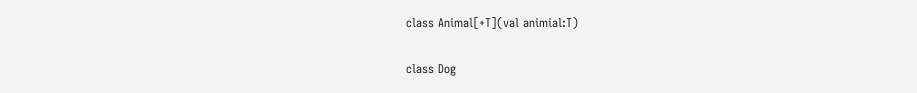class Animal[+T](val animial:T)

class Dog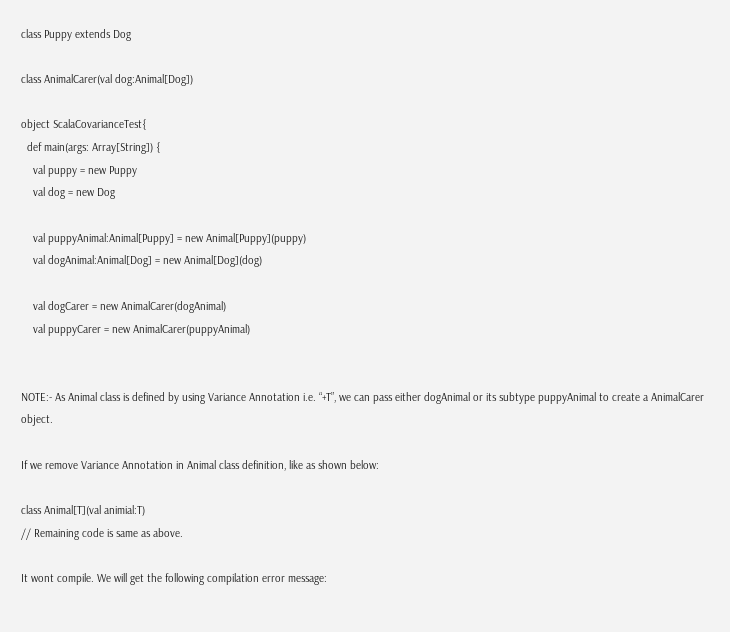class Puppy extends Dog

class AnimalCarer(val dog:Animal[Dog])

object ScalaCovarianceTest{
  def main(args: Array[String]) {
    val puppy = new Puppy
    val dog = new Dog

    val puppyAnimal:Animal[Puppy] = new Animal[Puppy](puppy)
    val dogAnimal:Animal[Dog] = new Animal[Dog](dog)

    val dogCarer = new AnimalCarer(dogAnimal)
    val puppyCarer = new AnimalCarer(puppyAnimal)


NOTE:- As Animal class is defined by using Variance Annotation i.e. “+T”, we can pass either dogAnimal or its subtype puppyAnimal to create a AnimalCarer object.

If we remove Variance Annotation in Animal class definition, like as shown below:

class Animal[T](val animial:T)
// Remaining code is same as above.

It wont compile. We will get the following compilation error message: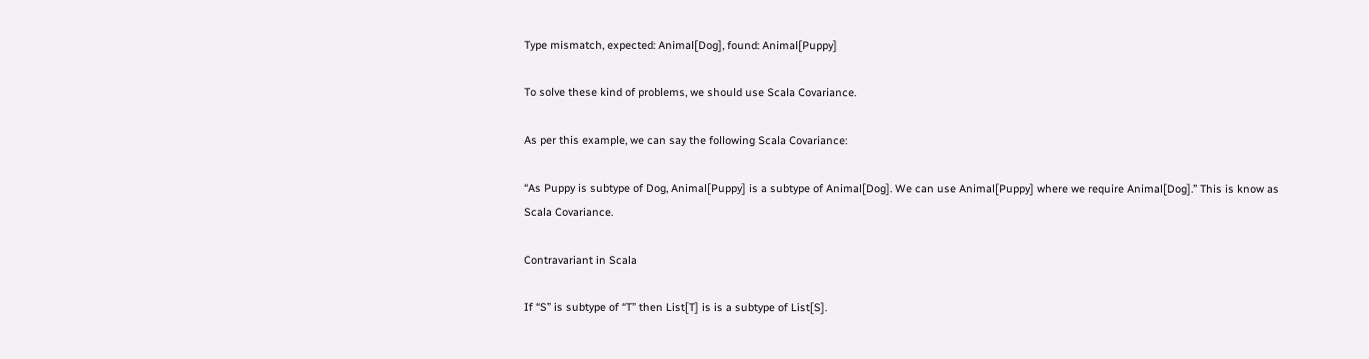Type mismatch, expected: Animal[Dog], found: Animal[Puppy]

To solve these kind of problems, we should use Scala Covariance.

As per this example, we can say the following Scala Covariance:

“As Puppy is subtype of Dog, Animal[Puppy] is a subtype of Animal[Dog]. We can use Animal[Puppy] where we require Animal[Dog].” This is know as Scala Covariance.

Contravariant in Scala

If “S” is subtype of “T” then List[T] is is a subtype of List[S].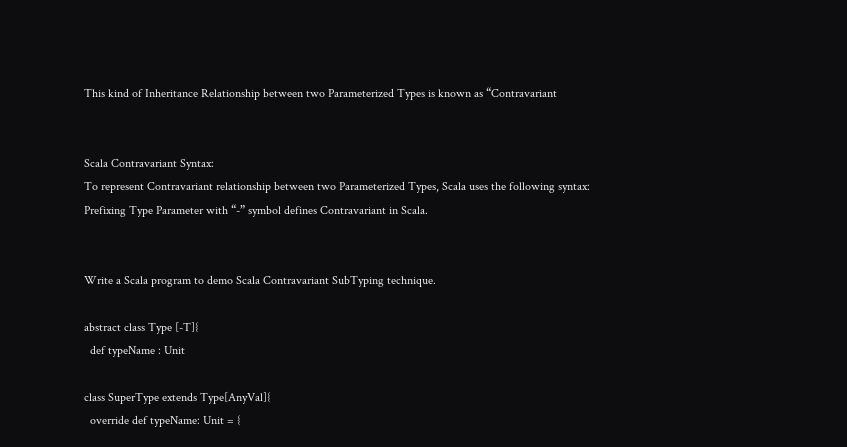This kind of Inheritance Relationship between two Parameterized Types is known as “Contravariant


Scala Contravariant Syntax:
To represent Contravariant relationship between two Parameterized Types, Scala uses the following syntax:
Prefixing Type Parameter with “-” symbol defines Contravariant in Scala.


Write a Scala program to demo Scala Contravariant SubTyping technique.

abstract class Type [-T]{
  def typeName : Unit

class SuperType extends Type[AnyVal]{
  override def typeName: Unit = {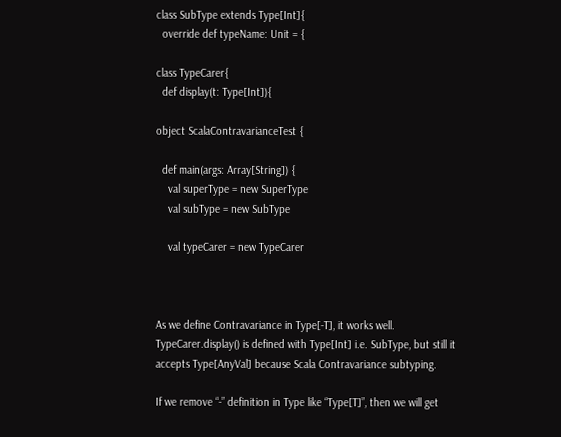class SubType extends Type[Int]{
  override def typeName: Unit = {

class TypeCarer{
  def display(t: Type[Int]){

object ScalaContravarianceTest {

  def main(args: Array[String]) {
    val superType = new SuperType
    val subType = new SubType

    val typeCarer = new TypeCarer



As we define Contravariance in Type[-T], it works well. TypeCarer.display() is defined with Type[Int] i.e. SubType, but still it accepts Type[AnyVal] because Scala Contravariance subtyping.

If we remove “-” definition in Type like “Type[T]”, then we will get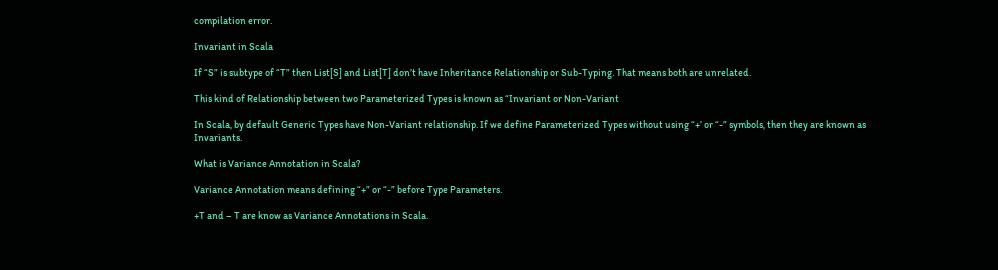compilation error.

Invariant in Scala

If “S” is subtype of “T” then List[S] and List[T] don’t have Inheritance Relationship or Sub-Typing. That means both are unrelated.

This kind of Relationship between two Parameterized Types is known as “Invariant or Non-Variant

In Scala, by default Generic Types have Non-Variant relationship. If we define Parameterized Types without using “+’ or “-” symbols, then they are known as Invariants.

What is Variance Annotation in Scala?

Variance Annotation means defining “+” or “-” before Type Parameters.

+T and – T are know as Variance Annotations in Scala.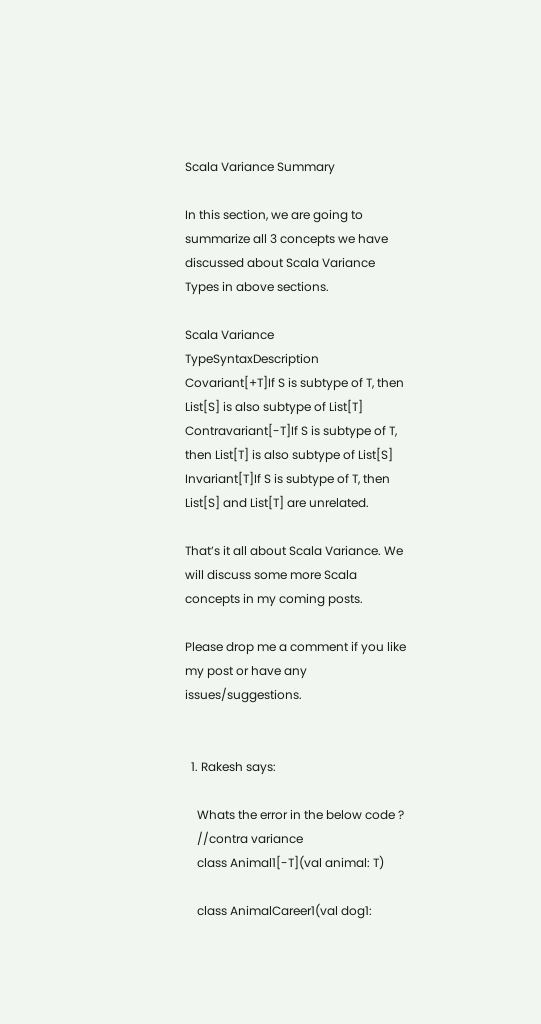Scala Variance Summary

In this section, we are going to summarize all 3 concepts we have discussed about Scala Variance Types in above sections.

Scala Variance TypeSyntaxDescription
Covariant[+T]If S is subtype of T, then List[S] is also subtype of List[T]
Contravariant[-T]If S is subtype of T, then List[T] is also subtype of List[S]
Invariant[T]If S is subtype of T, then List[S] and List[T] are unrelated.

That’s it all about Scala Variance. We will discuss some more Scala concepts in my coming posts.

Please drop me a comment if you like my post or have any issues/suggestions.


  1. Rakesh says:

    Whats the error in the below code ?
    //contra variance
    class Animal1[-T](val animal: T)

    class AnimalCareer1(val dog1: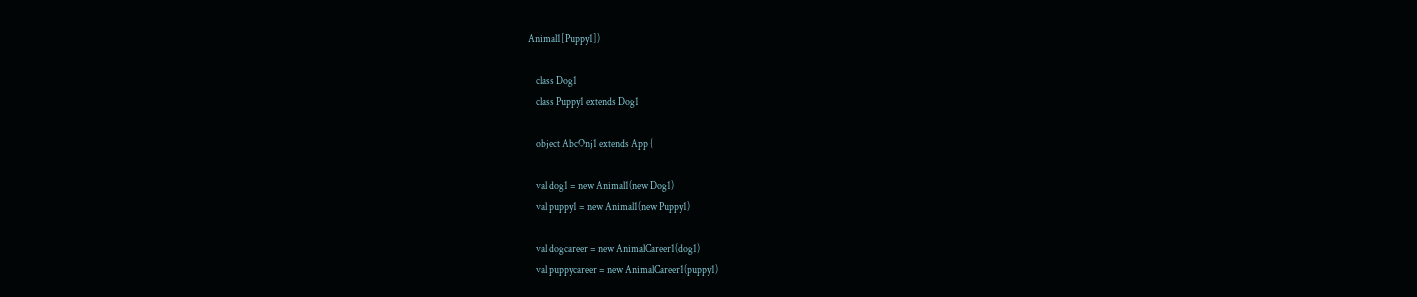Animal1[Puppy1])

    class Dog1
    class Puppy1 extends Dog1

    object AbcOnj1 extends App {

    val dog1 = new Animal1(new Dog1)
    val puppy1 = new Animal1(new Puppy1)

    val dogcareer = new AnimalCareer1(dog1)
    val puppycareer = new AnimalCareer1(puppy1)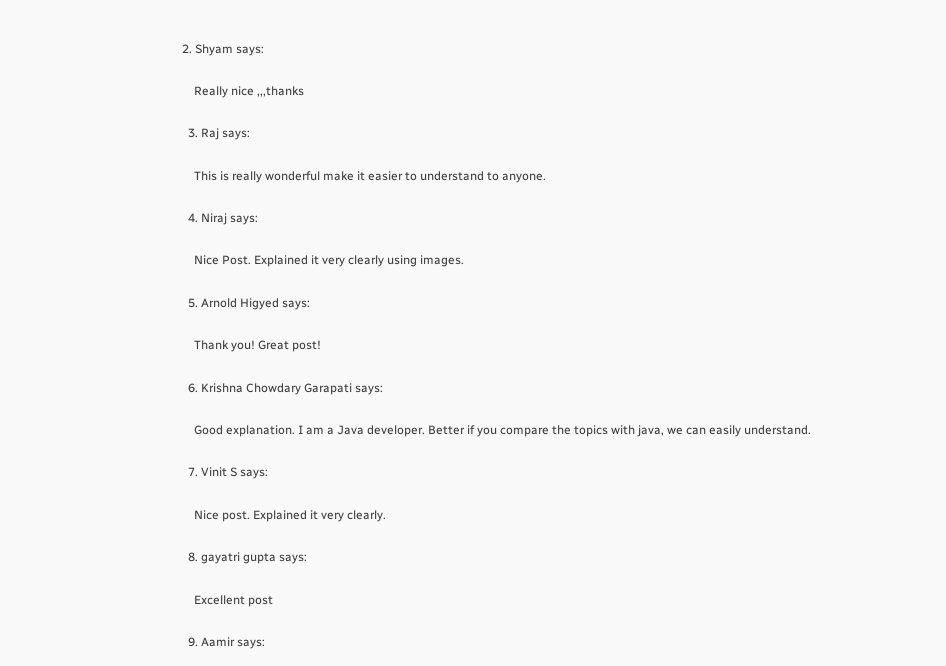2. Shyam says:

    Really nice ,,,thanks

  3. Raj says:

    This is really wonderful make it easier to understand to anyone.

  4. Niraj says:

    Nice Post. Explained it very clearly using images.

  5. Arnold Higyed says:

    Thank you! Great post!

  6. Krishna Chowdary Garapati says:

    Good explanation. I am a Java developer. Better if you compare the topics with java, we can easily understand.

  7. Vinit S says:

    Nice post. Explained it very clearly.

  8. gayatri gupta says:

    Excellent post

  9. Aamir says: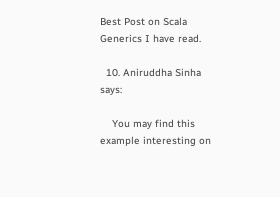Best Post on Scala Generics I have read.

  10. Aniruddha Sinha says:

    You may find this example interesting on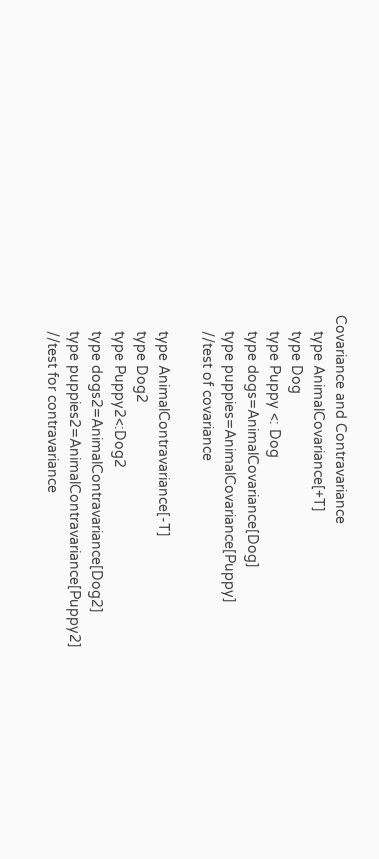Covariance and Contravariance
    type AnimalCovariance[+T]
    type Dog
    type Puppy <: Dog
    type dogs=AnimalCovariance[Dog]
    type puppies=AnimalCovariance[Puppy]
    //test of covariance

    type AnimalContravariance[-T]
    type Dog2
    type Puppy2<:Dog2
    type dogs2=AnimalContravariance[Dog2]
    type puppies2=AnimalContravariance[Puppy2]
    //test for contravariance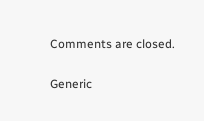Comments are closed.

Generic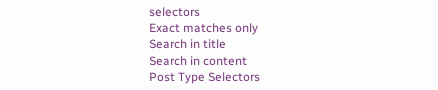selectors
Exact matches only
Search in title
Search in content
Post Type Selectors